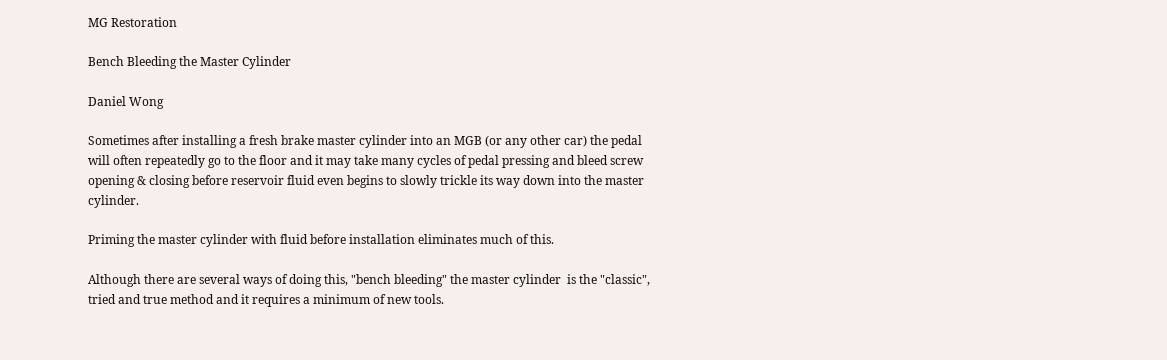MG Restoration

Bench Bleeding the Master Cylinder

Daniel Wong

Sometimes after installing a fresh brake master cylinder into an MGB (or any other car) the pedal will often repeatedly go to the floor and it may take many cycles of pedal pressing and bleed screw opening & closing before reservoir fluid even begins to slowly trickle its way down into the master cylinder.

Priming the master cylinder with fluid before installation eliminates much of this.

Although there are several ways of doing this, "bench bleeding" the master cylinder  is the "classic", tried and true method and it requires a minimum of new tools.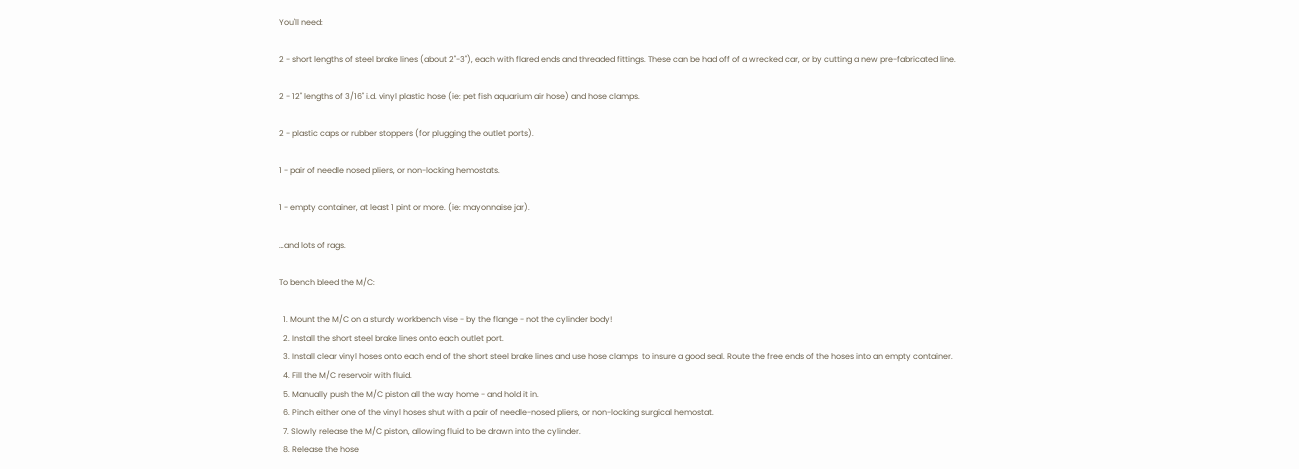You'll need:

2 - short lengths of steel brake lines (about 2"-3"), each with flared ends and threaded fittings. These can be had off of a wrecked car, or by cutting a new pre-fabricated line.

2 - 12" lengths of 3/16" i.d. vinyl plastic hose (ie: pet fish aquarium air hose) and hose clamps.

2 - plastic caps or rubber stoppers (for plugging the outlet ports).

1 - pair of needle nosed pliers, or non-locking hemostats.

1 - empty container, at least 1 pint or more. (ie: mayonnaise jar).

…and lots of rags.

To bench bleed the M/C:

  1. Mount the M/C on a sturdy workbench vise - by the flange - not the cylinder body!
  2. Install the short steel brake lines onto each outlet port.
  3. Install clear vinyl hoses onto each end of the short steel brake lines and use hose clamps  to insure a good seal. Route the free ends of the hoses into an empty container.
  4. Fill the M/C reservoir with fluid.
  5. Manually push the M/C piston all the way home - and hold it in.
  6. Pinch either one of the vinyl hoses shut with a pair of needle-nosed pliers, or non-locking surgical hemostat.
  7. Slowly release the M/C piston, allowing fluid to be drawn into the cylinder.
  8. Release the hose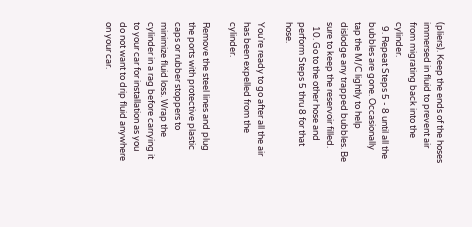(pliers). Keep the ends of the hoses immersed in fluid to prevent air from migrating back into the cylinder.
  9. Repeat Steps 5 - 8 until all the bubbles are gone. Occasionally tap the M/C lightly to help dislodge any trapped bubbles. Be sure to keep the reservoir filled.
  10. Go to the other hose and perform Steps 5 thru 8 for that hose.

You're ready to go after all the air has been expelled from the cylinder.

Remove the steel lines and plug the ports with protective plastic caps or rubber stoppers to minimize fluid loss. Wrap the cylinder in a rag before carrying it to your car for installation as you do not want to drip fluid anywhere on your car.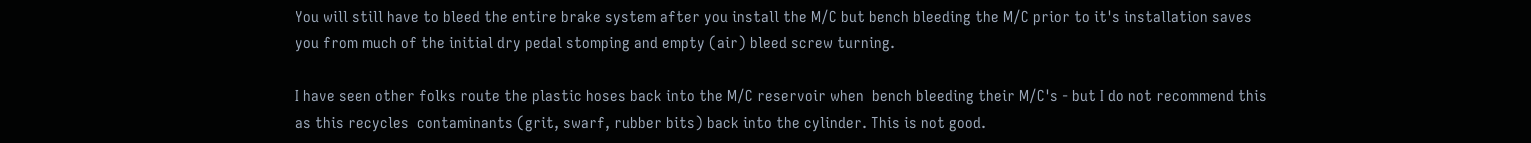You will still have to bleed the entire brake system after you install the M/C but bench bleeding the M/C prior to it's installation saves you from much of the initial dry pedal stomping and empty (air) bleed screw turning.

I have seen other folks route the plastic hoses back into the M/C reservoir when  bench bleeding their M/C's - but I do not recommend this as this recycles  contaminants (grit, swarf, rubber bits) back into the cylinder. This is not good.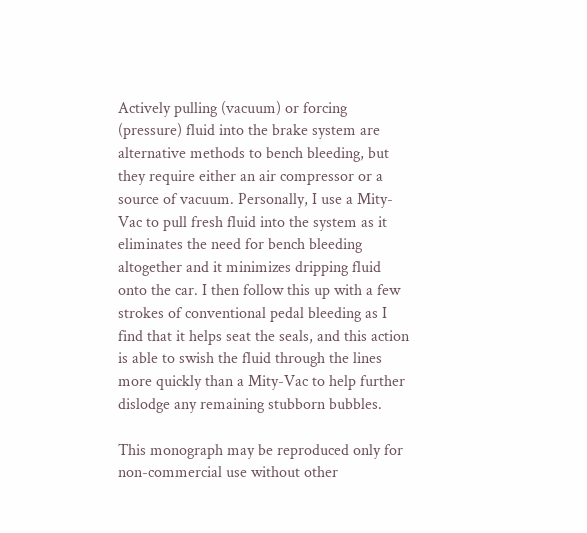Actively pulling (vacuum) or forcing (pressure) fluid into the brake system are  alternative methods to bench bleeding, but they require either an air compressor or a source of vacuum. Personally, I use a Mity-Vac to pull fresh fluid into the system as it eliminates the need for bench bleeding altogether and it minimizes dripping fluid onto the car. I then follow this up with a few strokes of conventional pedal bleeding as I find that it helps seat the seals, and this action is able to swish the fluid through the lines more quickly than a Mity-Vac to help further dislodge any remaining stubborn bubbles.

This monograph may be reproduced only for non-commercial use without other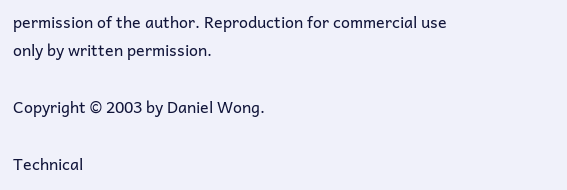permission of the author. Reproduction for commercial use only by written permission.

Copyright © 2003 by Daniel Wong.

Technical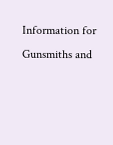Information for Gunsmiths and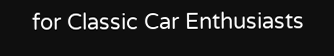for Classic Car Enthusiasts